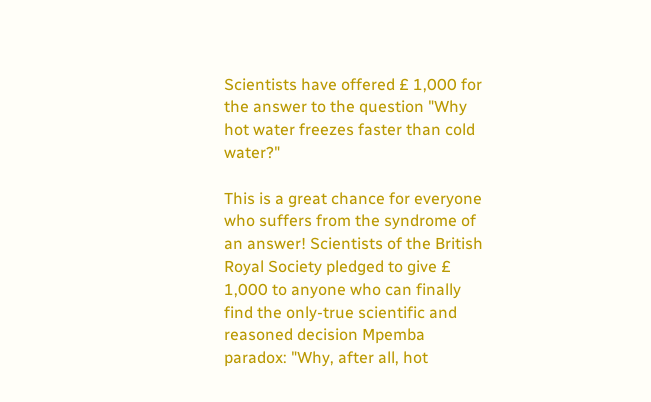Scientists have offered £ 1,000 for the answer to the question "Why hot water freezes faster than cold water?"

This is a great chance for everyone who suffers from the syndrome of an answer! Scientists of the British Royal Society pledged to give £ 1,000 to anyone who can finally find the only-true scientific and reasoned decision Mpemba paradox: "Why, after all, hot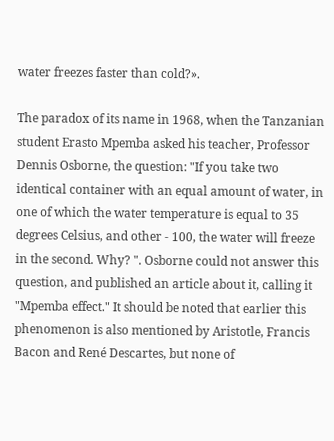water freezes faster than cold?».

The paradox of its name in 1968, when the Tanzanian student Erasto Mpemba asked his teacher, Professor Dennis Osborne, the question: "If you take two identical container with an equal amount of water, in one of which the water temperature is equal to 35 degrees Celsius, and other - 100, the water will freeze in the second. Why? ". Osborne could not answer this question, and published an article about it, calling it "Mpemba effect." It should be noted that earlier this phenomenon is also mentioned by Aristotle, Francis Bacon and René Descartes, but none of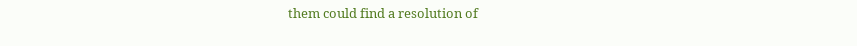them could find a resolution of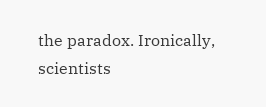the paradox. Ironically, scientists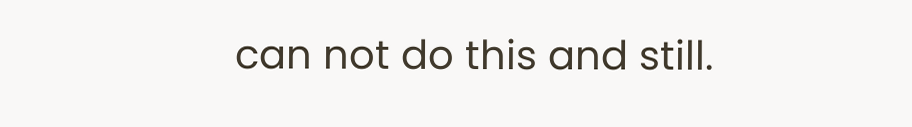can not do this and still.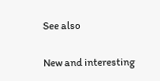See also

New and interesting